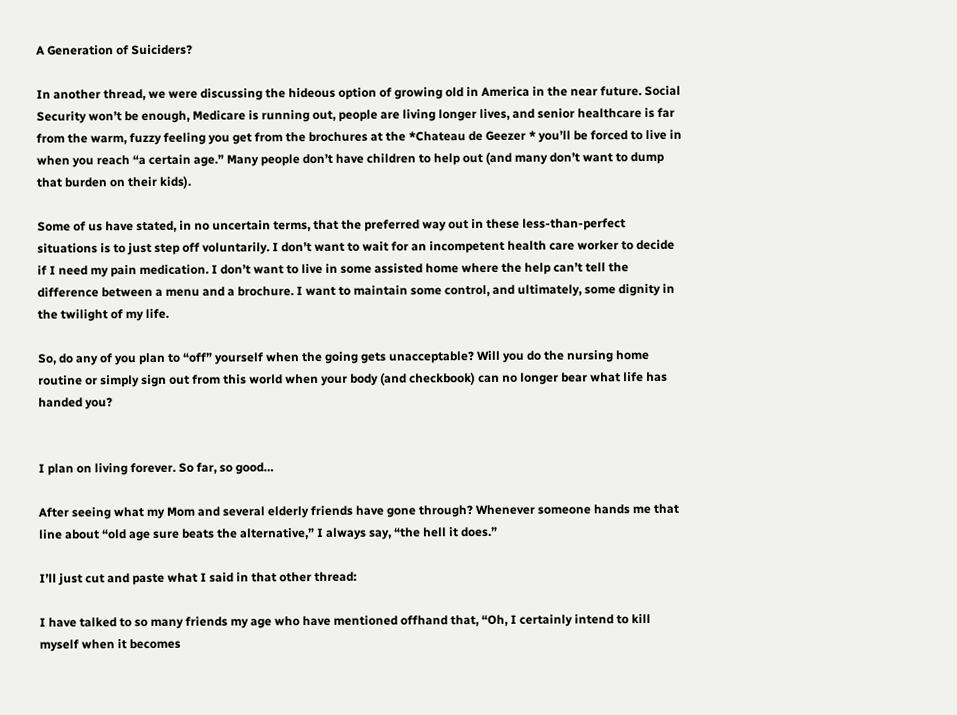A Generation of Suiciders?

In another thread, we were discussing the hideous option of growing old in America in the near future. Social Security won’t be enough, Medicare is running out, people are living longer lives, and senior healthcare is far from the warm, fuzzy feeling you get from the brochures at the *Chateau de Geezer * you’ll be forced to live in when you reach “a certain age.” Many people don’t have children to help out (and many don’t want to dump that burden on their kids).

Some of us have stated, in no uncertain terms, that the preferred way out in these less-than-perfect situations is to just step off voluntarily. I don’t want to wait for an incompetent health care worker to decide if I need my pain medication. I don’t want to live in some assisted home where the help can’t tell the difference between a menu and a brochure. I want to maintain some control, and ultimately, some dignity in the twilight of my life.

So, do any of you plan to “off” yourself when the going gets unacceptable? Will you do the nursing home routine or simply sign out from this world when your body (and checkbook) can no longer bear what life has handed you?


I plan on living forever. So far, so good…

After seeing what my Mom and several elderly friends have gone through? Whenever someone hands me that line about “old age sure beats the alternative,” I always say, “the hell it does.”

I’ll just cut and paste what I said in that other thread:

I have talked to so many friends my age who have mentioned offhand that, “Oh, I certainly intend to kill myself when it becomes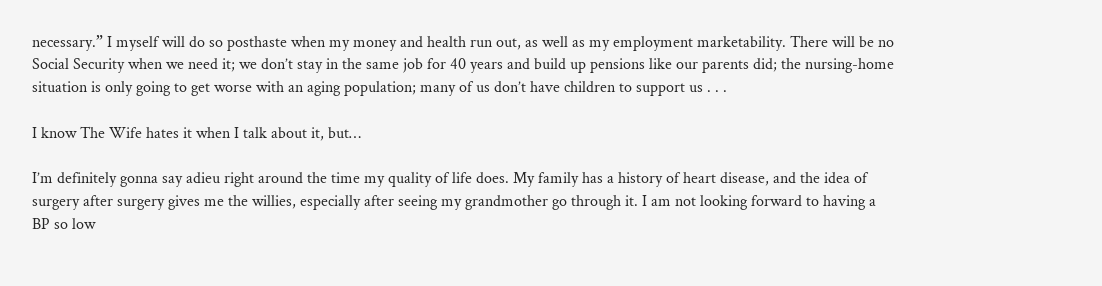necessary.” I myself will do so posthaste when my money and health run out, as well as my employment marketability. There will be no Social Security when we need it; we don’t stay in the same job for 40 years and build up pensions like our parents did; the nursing-home situation is only going to get worse with an aging population; many of us don’t have children to support us . . .

I know The Wife hates it when I talk about it, but…

I’m definitely gonna say adieu right around the time my quality of life does. My family has a history of heart disease, and the idea of surgery after surgery gives me the willies, especially after seeing my grandmother go through it. I am not looking forward to having a BP so low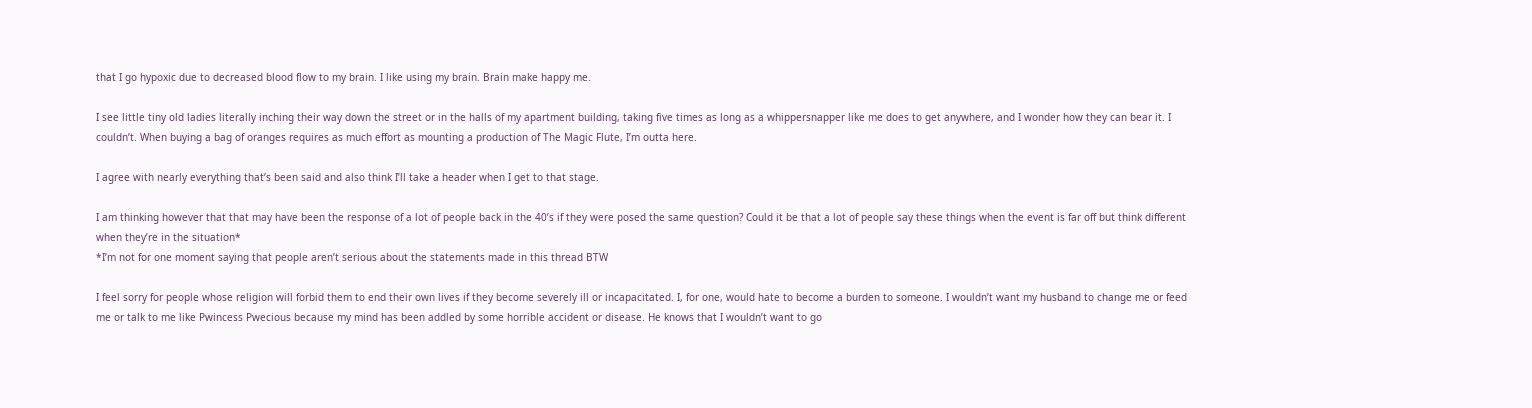that I go hypoxic due to decreased blood flow to my brain. I like using my brain. Brain make happy me.

I see little tiny old ladies literally inching their way down the street or in the halls of my apartment building, taking five times as long as a whippersnapper like me does to get anywhere, and I wonder how they can bear it. I couldn’t. When buying a bag of oranges requires as much effort as mounting a production of The Magic Flute, I’m outta here.

I agree with nearly everything that’s been said and also think I’ll take a header when I get to that stage.

I am thinking however that that may have been the response of a lot of people back in the 40’s if they were posed the same question? Could it be that a lot of people say these things when the event is far off but think different when they’re in the situation*
*I’m not for one moment saying that people aren’t serious about the statements made in this thread BTW

I feel sorry for people whose religion will forbid them to end their own lives if they become severely ill or incapacitated. I, for one, would hate to become a burden to someone. I wouldn’t want my husband to change me or feed me or talk to me like Pwincess Pwecious because my mind has been addled by some horrible accident or disease. He knows that I wouldn’t want to go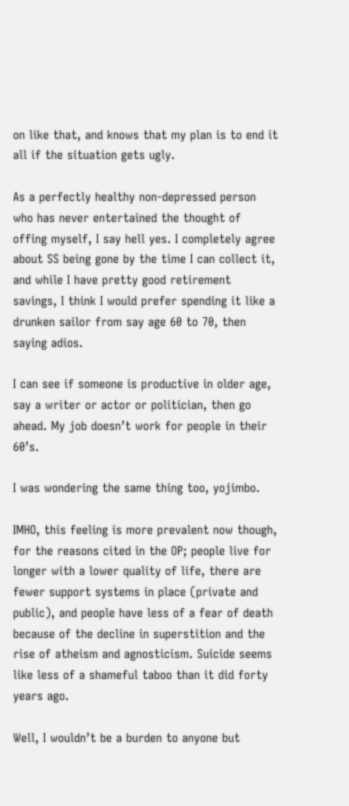on like that, and knows that my plan is to end it all if the situation gets ugly.

As a perfectly healthy non-depressed person who has never entertained the thought of offing myself, I say hell yes. I completely agree about SS being gone by the time I can collect it, and while I have pretty good retirement savings, I think I would prefer spending it like a drunken sailor from say age 60 to 70, then saying adios.

I can see if someone is productive in older age, say a writer or actor or politician, then go ahead. My job doesn’t work for people in their 60’s.

I was wondering the same thing too, yojimbo.

IMHO, this feeling is more prevalent now though, for the reasons cited in the OP; people live for longer with a lower quality of life, there are fewer support systems in place (private and public), and people have less of a fear of death because of the decline in superstition and the rise of atheism and agnosticism. Suicide seems like less of a shameful taboo than it did forty years ago.

Well, I wouldn’t be a burden to anyone but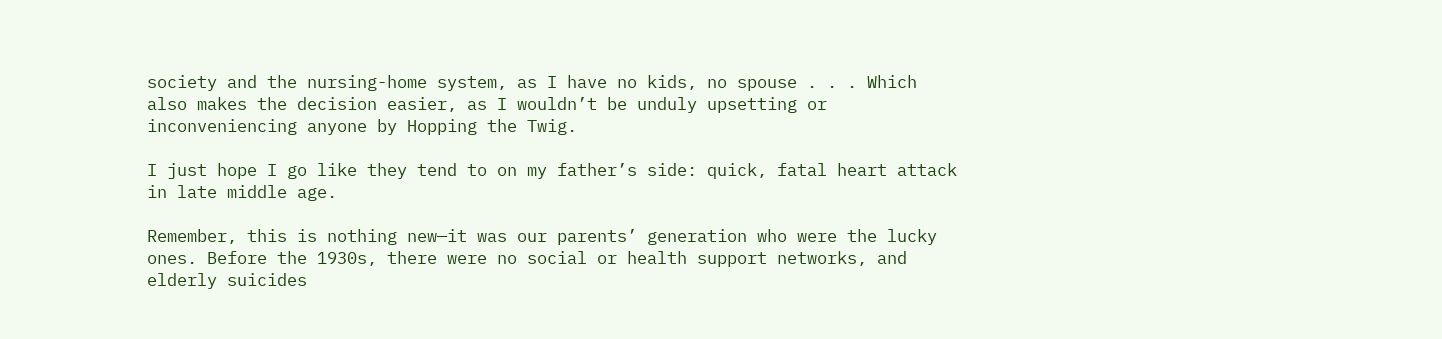society and the nursing-home system, as I have no kids, no spouse . . . Which also makes the decision easier, as I wouldn’t be unduly upsetting or inconveniencing anyone by Hopping the Twig.

I just hope I go like they tend to on my father’s side: quick, fatal heart attack in late middle age.

Remember, this is nothing new—it was our parents’ generation who were the lucky ones. Before the 1930s, there were no social or health support networks, and elderly suicides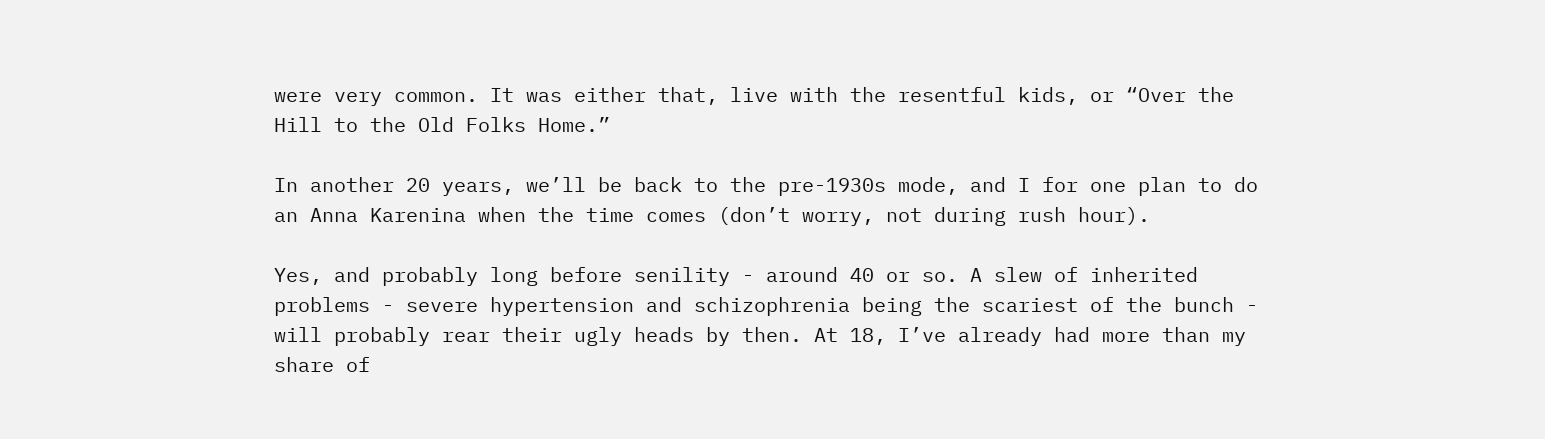were very common. It was either that, live with the resentful kids, or “Over the Hill to the Old Folks Home.”

In another 20 years, we’ll be back to the pre-1930s mode, and I for one plan to do an Anna Karenina when the time comes (don’t worry, not during rush hour).

Yes, and probably long before senility - around 40 or so. A slew of inherited problems - severe hypertension and schizophrenia being the scariest of the bunch - will probably rear their ugly heads by then. At 18, I’ve already had more than my share of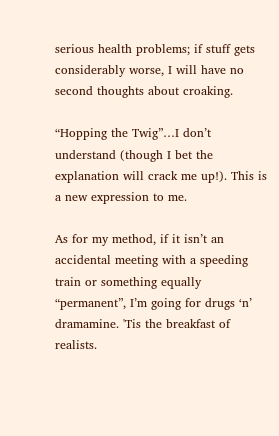serious health problems; if stuff gets considerably worse, I will have no second thoughts about croaking.

“Hopping the Twig”…I don’t understand (though I bet the explanation will crack me up!). This is a new expression to me.

As for my method, if it isn’t an accidental meeting with a speeding train or something equally “permanent”, I’m going for drugs ‘n’ dramamine. 'Tis the breakfast of realists.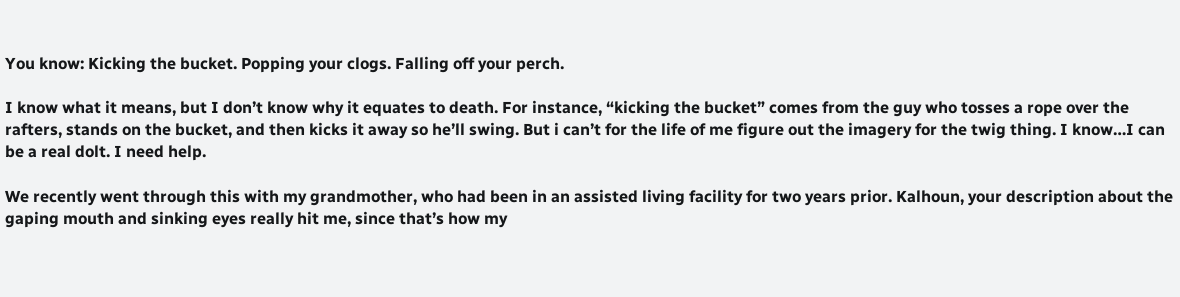You know: Kicking the bucket. Popping your clogs. Falling off your perch.

I know what it means, but I don’t know why it equates to death. For instance, “kicking the bucket” comes from the guy who tosses a rope over the rafters, stands on the bucket, and then kicks it away so he’ll swing. But i can’t for the life of me figure out the imagery for the twig thing. I know…I can be a real dolt. I need help.

We recently went through this with my grandmother, who had been in an assisted living facility for two years prior. Kalhoun, your description about the gaping mouth and sinking eyes really hit me, since that’s how my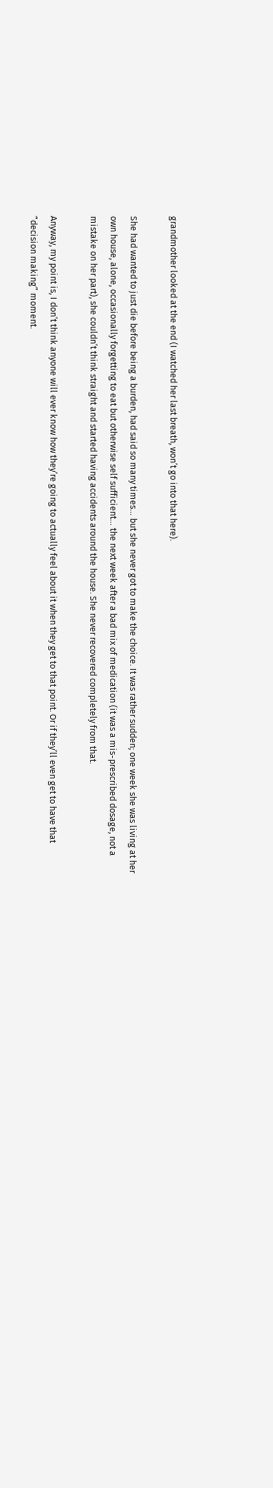grandmother looked at the end (I watched her last breath, won’t go into that here).

She had wanted to just die before being a burden, had said so many times… but she never got to make the choice. It was rather sudden; one week she was living at her own house, alone, occasionally forgetting to eat but otherwise self sufficient… the next week after a bad mix of medication (it was a mis-prescribed dosage, not a mistake on her part), she couldn’t think straight and started having accidents around the house. She never recovered completely from that.

Anyway, my point is, I don’t think anyone will ever know how they’re going to actually feel about it when they get to that point. Or if they’ll even get to have that “decision making” moment.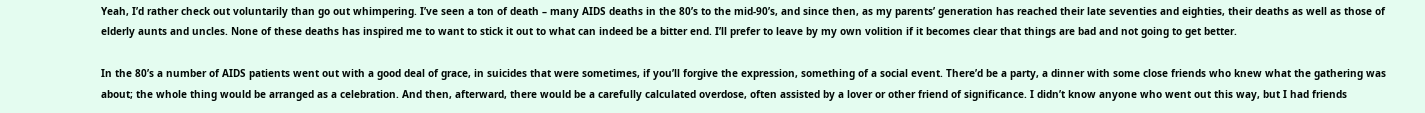Yeah, I’d rather check out voluntarily than go out whimpering. I’ve seen a ton of death – many AIDS deaths in the 80’s to the mid-90’s, and since then, as my parents’ generation has reached their late seventies and eighties, their deaths as well as those of elderly aunts and uncles. None of these deaths has inspired me to want to stick it out to what can indeed be a bitter end. I’ll prefer to leave by my own volition if it becomes clear that things are bad and not going to get better.

In the 80’s a number of AIDS patients went out with a good deal of grace, in suicides that were sometimes, if you’ll forgive the expression, something of a social event. There’d be a party, a dinner with some close friends who knew what the gathering was about; the whole thing would be arranged as a celebration. And then, afterward, there would be a carefully calculated overdose, often assisted by a lover or other friend of significance. I didn’t know anyone who went out this way, but I had friends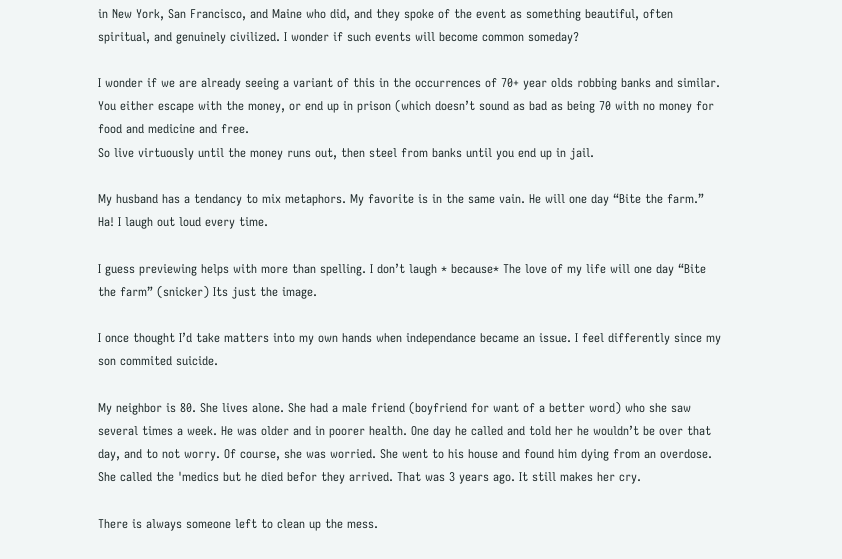in New York, San Francisco, and Maine who did, and they spoke of the event as something beautiful, often spiritual, and genuinely civilized. I wonder if such events will become common someday?

I wonder if we are already seeing a variant of this in the occurrences of 70+ year olds robbing banks and similar. You either escape with the money, or end up in prison (which doesn’t sound as bad as being 70 with no money for food and medicine and free.
So live virtuously until the money runs out, then steel from banks until you end up in jail.

My husband has a tendancy to mix metaphors. My favorite is in the same vain. He will one day “Bite the farm.” Ha! I laugh out loud every time.

I guess previewing helps with more than spelling. I don’t laugh * because* The love of my life will one day “Bite the farm” (snicker) Its just the image.

I once thought I’d take matters into my own hands when independance became an issue. I feel differently since my son commited suicide.

My neighbor is 80. She lives alone. She had a male friend (boyfriend for want of a better word) who she saw several times a week. He was older and in poorer health. One day he called and told her he wouldn’t be over that day, and to not worry. Of course, she was worried. She went to his house and found him dying from an overdose. She called the 'medics but he died befor they arrived. That was 3 years ago. It still makes her cry.

There is always someone left to clean up the mess.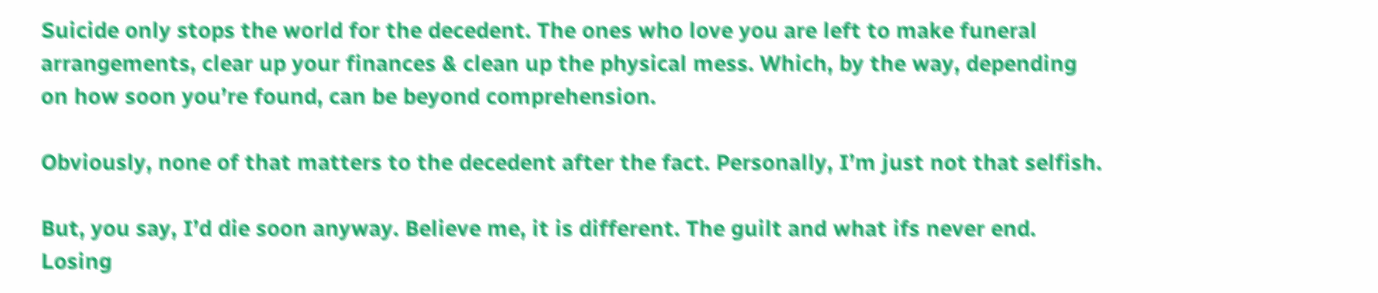Suicide only stops the world for the decedent. The ones who love you are left to make funeral arrangements, clear up your finances & clean up the physical mess. Which, by the way, depending on how soon you’re found, can be beyond comprehension.

Obviously, none of that matters to the decedent after the fact. Personally, I’m just not that selfish.

But, you say, I’d die soon anyway. Believe me, it is different. The guilt and what ifs never end. Losing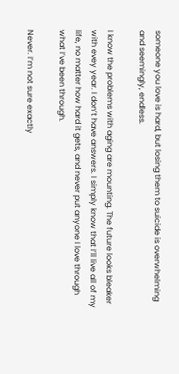someone you love is hard, but losing them to suicide is overwhelming and seemingly, endless.

I know the problems with aging are mounting. The future looks bleaker with evey year. I don’t have answers. I simply know that I’ll live all of my life, no matter how hard it gets, and never put anyone I love through what I’ve been through.

Never. I’m not sure exactly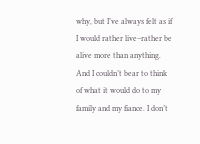why, but I’ve always felt as if I would rather live–rather be alive more than anything. And I couldn’t bear to think of what it would do to my family and my fiance. I don’t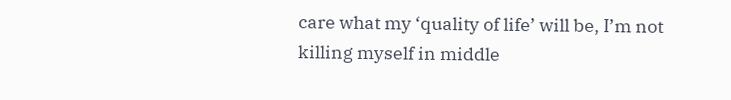care what my ‘quality of life’ will be, I’m not killing myself in middle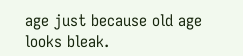age just because old age looks bleak.